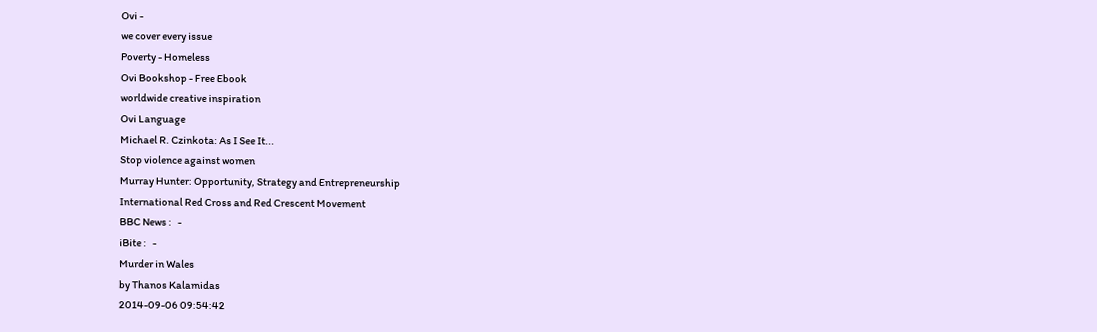Ovi -
we cover every issue
Poverty - Homeless
Ovi Bookshop - Free Ebook
worldwide creative inspiration
Ovi Language
Michael R. Czinkota: As I See It...
Stop violence against women
Murray Hunter: Opportunity, Strategy and Entrepreneurship
International Red Cross and Red Crescent Movement
BBC News :   -
iBite :   -
Murder in Wales
by Thanos Kalamidas
2014-09-06 09:54:42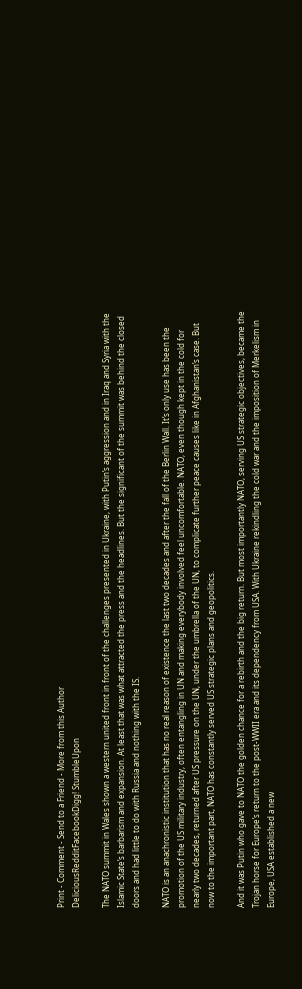Print - Comment - Send to a Friend - More from this Author
DeliciousRedditFacebookDigg! StumbleUpon

The NATO summit in Wales shown a western united front in front of the challenges presented in Ukraine, with Putin’s aggression and in Iraq and Syria with the Islamic State’s barbarism and expansion. At least that was what attracted the press and the headlines. But the significant of the summit was behind the closed doors and had little to do with Russia and nothing with the IS.

NATO is an anachronistic institution that has no real reason of existence the last two decades and after the fall of the Berlin Wall. It’s only use has been the promotion of the US military industry, often entangling in UN and making everybody involved feel uncomfortable. NATO, even though kept in the cold for nearly two decades, returned after US pressure on the UN, under the umbrella of the UN, to complicate further peace causes like in Afghanistan’s case. But now to the important part, NATO has constantly served US strategic plans and geopolitics.

And it was Putin who gave to NATO the golden chance for a rebirth and the big return. But most importantly NATO, serving US strategic objectives, became the Trojan horse for Europe’s return to the post-WWII era and its dependency from USA. With Ukraine rekindling the cold war and the imposition of Merkelism in Europe, USA established a new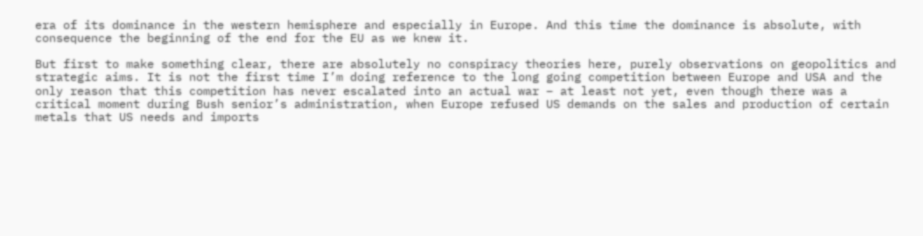era of its dominance in the western hemisphere and especially in Europe. And this time the dominance is absolute, with consequence the beginning of the end for the EU as we knew it.

But first to make something clear, there are absolutely no conspiracy theories here, purely observations on geopolitics and strategic aims. It is not the first time I’m doing reference to the long going competition between Europe and USA and the only reason that this competition has never escalated into an actual war – at least not yet, even though there was a critical moment during Bush senior’s administration, when Europe refused US demands on the sales and production of certain metals that US needs and imports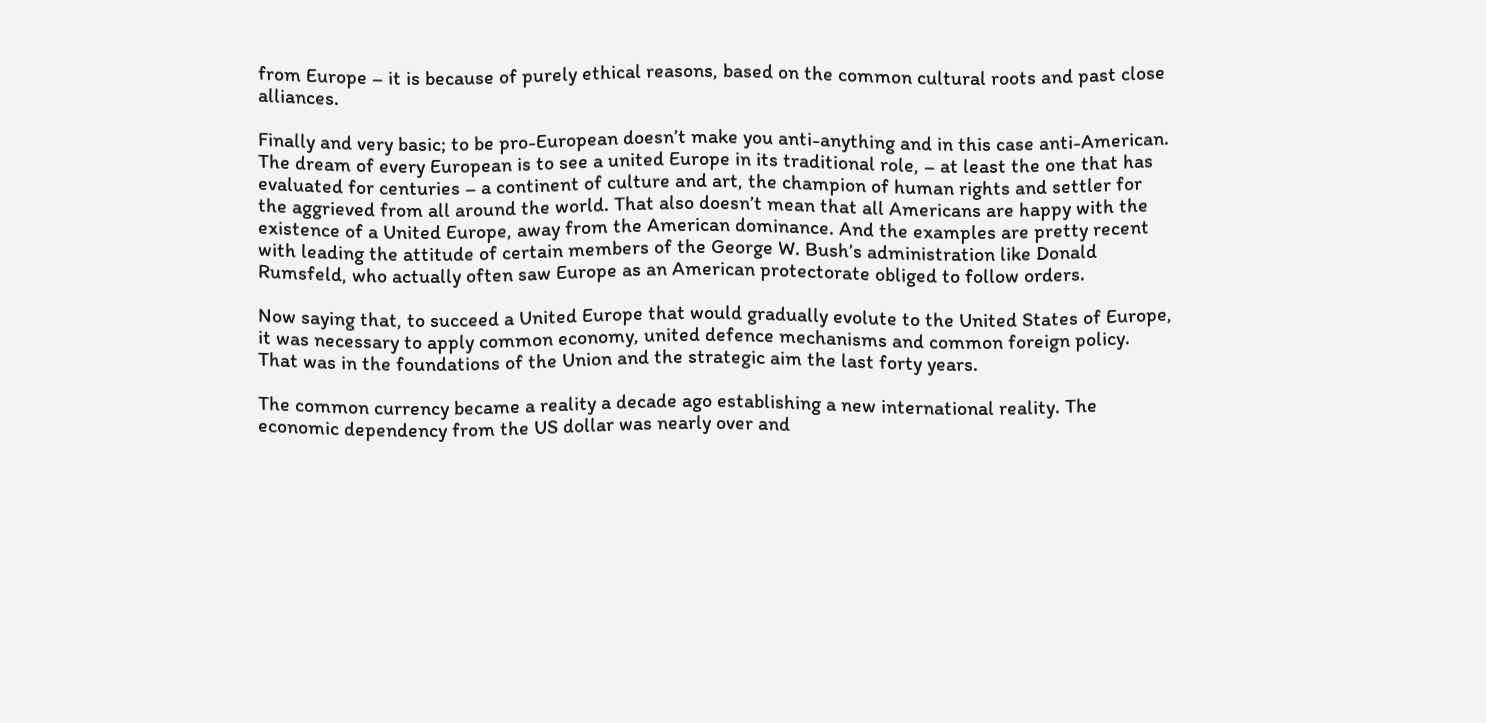from Europe – it is because of purely ethical reasons, based on the common cultural roots and past close alliances.

Finally and very basic; to be pro-European doesn’t make you anti-anything and in this case anti-American. The dream of every European is to see a united Europe in its traditional role, – at least the one that has evaluated for centuries – a continent of culture and art, the champion of human rights and settler for the aggrieved from all around the world. That also doesn’t mean that all Americans are happy with the existence of a United Europe, away from the American dominance. And the examples are pretty recent with leading the attitude of certain members of the George W. Bush’s administration like Donald Rumsfeld, who actually often saw Europe as an American protectorate obliged to follow orders.

Now saying that, to succeed a United Europe that would gradually evolute to the United States of Europe, it was necessary to apply common economy, united defence mechanisms and common foreign policy. That was in the foundations of the Union and the strategic aim the last forty years.

The common currency became a reality a decade ago establishing a new international reality. The economic dependency from the US dollar was nearly over and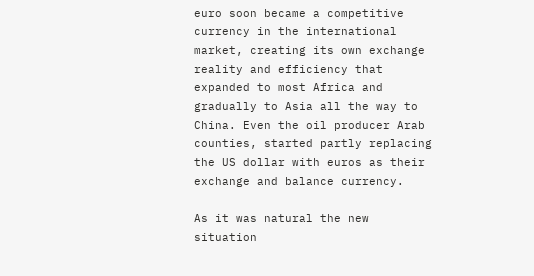euro soon became a competitive currency in the international market, creating its own exchange reality and efficiency that expanded to most Africa and gradually to Asia all the way to China. Even the oil producer Arab counties, started partly replacing the US dollar with euros as their exchange and balance currency.

As it was natural the new situation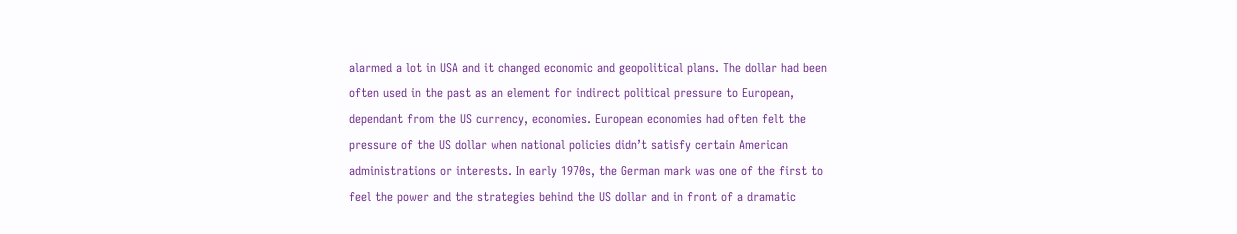alarmed a lot in USA and it changed economic and geopolitical plans. The dollar had been often used in the past as an element for indirect political pressure to European, dependant from the US currency, economies. European economies had often felt the pressure of the US dollar when national policies didn’t satisfy certain American administrations or interests. In early 1970s, the German mark was one of the first to feel the power and the strategies behind the US dollar and in front of a dramatic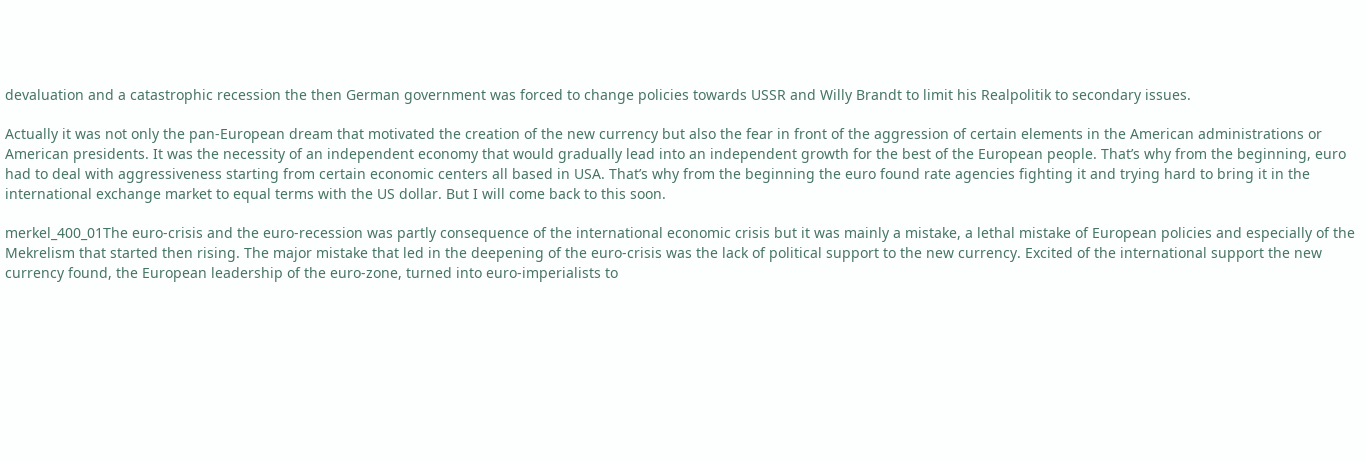devaluation and a catastrophic recession the then German government was forced to change policies towards USSR and Willy Brandt to limit his Realpolitik to secondary issues.

Actually it was not only the pan-European dream that motivated the creation of the new currency but also the fear in front of the aggression of certain elements in the American administrations or American presidents. It was the necessity of an independent economy that would gradually lead into an independent growth for the best of the European people. That’s why from the beginning, euro had to deal with aggressiveness starting from certain economic centers all based in USA. That’s why from the beginning the euro found rate agencies fighting it and trying hard to bring it in the international exchange market to equal terms with the US dollar. But I will come back to this soon.

merkel_400_01The euro-crisis and the euro-recession was partly consequence of the international economic crisis but it was mainly a mistake, a lethal mistake of European policies and especially of the Mekrelism that started then rising. The major mistake that led in the deepening of the euro-crisis was the lack of political support to the new currency. Excited of the international support the new currency found, the European leadership of the euro-zone, turned into euro-imperialists to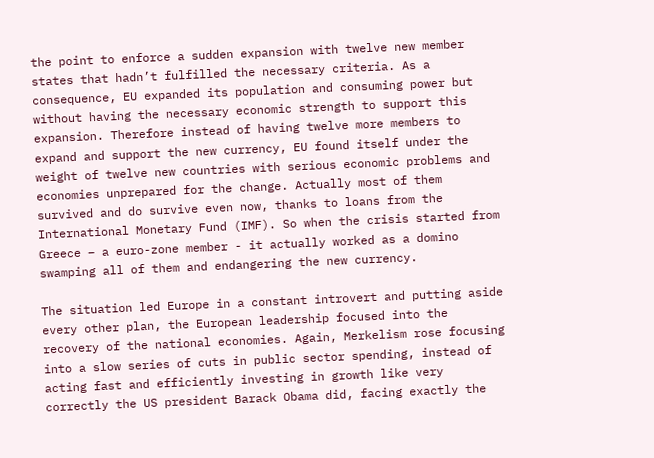the point to enforce a sudden expansion with twelve new member states that hadn’t fulfilled the necessary criteria. As a consequence, EU expanded its population and consuming power but without having the necessary economic strength to support this expansion. Therefore instead of having twelve more members to expand and support the new currency, EU found itself under the weight of twelve new countries with serious economic problems and economies unprepared for the change. Actually most of them survived and do survive even now, thanks to loans from the International Monetary Fund (IMF). So when the crisis started from Greece – a euro-zone member - it actually worked as a domino swamping all of them and endangering the new currency.

The situation led Europe in a constant introvert and putting aside every other plan, the European leadership focused into the recovery of the national economies. Again, Merkelism rose focusing into a slow series of cuts in public sector spending, instead of acting fast and efficiently investing in growth like very correctly the US president Barack Obama did, facing exactly the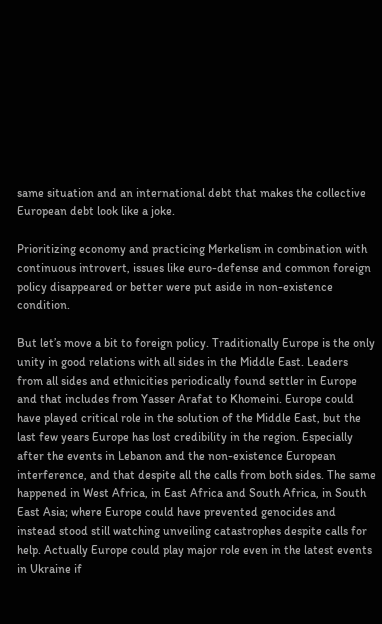same situation and an international debt that makes the collective European debt look like a joke.

Prioritizing economy and practicing Merkelism in combination with continuous introvert, issues like euro-defense and common foreign policy disappeared or better were put aside in non-existence condition.

But let’s move a bit to foreign policy. Traditionally Europe is the only unity in good relations with all sides in the Middle East. Leaders from all sides and ethnicities periodically found settler in Europe and that includes from Yasser Arafat to Khomeini. Europe could have played critical role in the solution of the Middle East, but the last few years Europe has lost credibility in the region. Especially after the events in Lebanon and the non-existence European interference, and that despite all the calls from both sides. The same happened in West Africa, in East Africa and South Africa, in South East Asia; where Europe could have prevented genocides and instead stood still watching unveiling catastrophes despite calls for help. Actually Europe could play major role even in the latest events in Ukraine if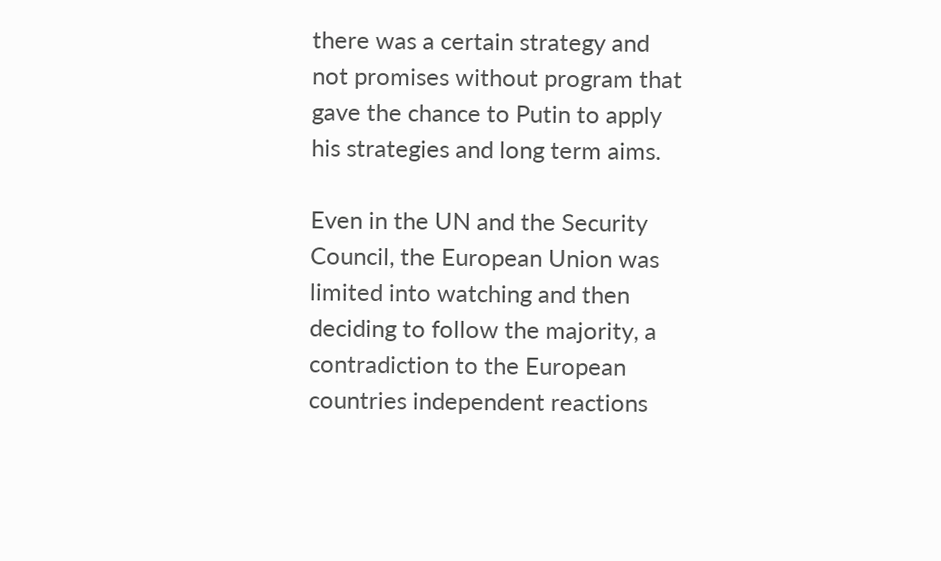there was a certain strategy and not promises without program that gave the chance to Putin to apply his strategies and long term aims.

Even in the UN and the Security Council, the European Union was limited into watching and then deciding to follow the majority, a contradiction to the European countries independent reactions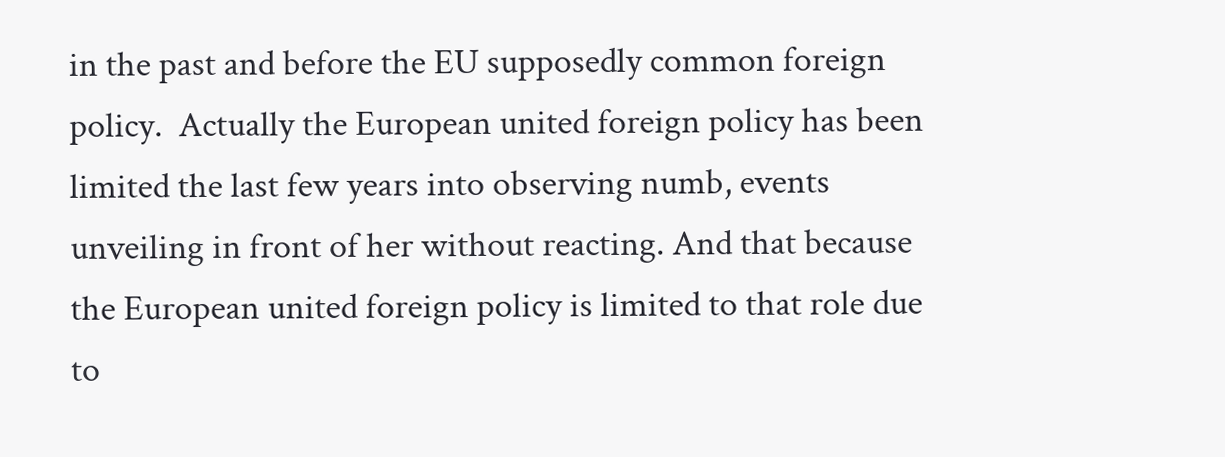in the past and before the EU supposedly common foreign policy.  Actually the European united foreign policy has been limited the last few years into observing numb, events unveiling in front of her without reacting. And that because the European united foreign policy is limited to that role due to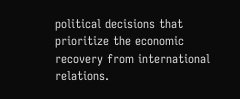political decisions that prioritize the economic recovery from international relations.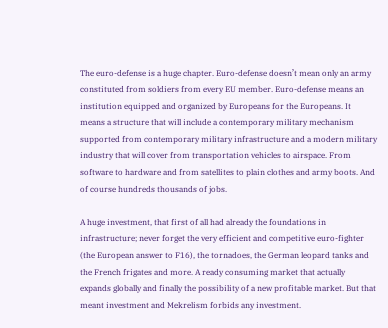The euro-defense is a huge chapter. Euro-defense doesn’t mean only an army constituted from soldiers from every EU member. Euro-defense means an institution equipped and organized by Europeans for the Europeans. It means a structure that will include a contemporary military mechanism supported from contemporary military infrastructure and a modern military industry that will cover from transportation vehicles to airspace. From software to hardware and from satellites to plain clothes and army boots. And of course hundreds thousands of jobs.

A huge investment, that first of all had already the foundations in infrastructure; never forget the very efficient and competitive euro-fighter (the European answer to F16), the tornadoes, the German leopard tanks and the French frigates and more. A ready consuming market that actually expands globally and finally the possibility of a new profitable market. But that meant investment and Mekrelism forbids any investment.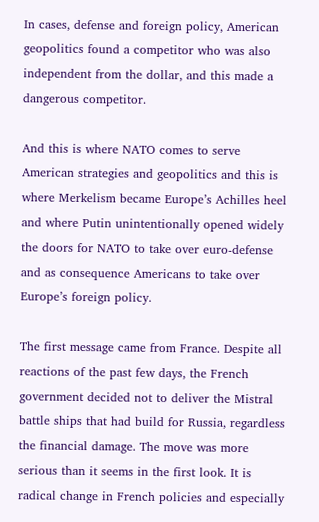In cases, defense and foreign policy, American geopolitics found a competitor who was also independent from the dollar, and this made a dangerous competitor.

And this is where NATO comes to serve American strategies and geopolitics and this is where Merkelism became Europe’s Achilles heel and where Putin unintentionally opened widely the doors for NATO to take over euro-defense and as consequence Americans to take over Europe’s foreign policy.

The first message came from France. Despite all reactions of the past few days, the French government decided not to deliver the Mistral battle ships that had build for Russia, regardless the financial damage. The move was more serious than it seems in the first look. It is radical change in French policies and especially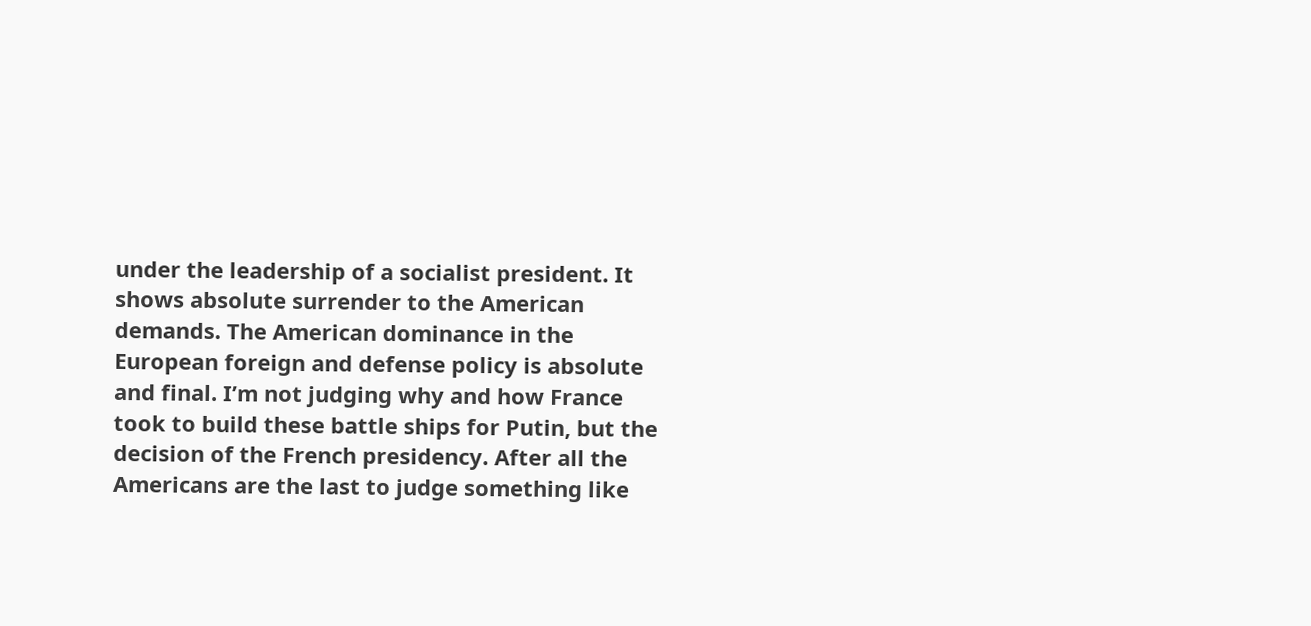under the leadership of a socialist president. It shows absolute surrender to the American demands. The American dominance in the European foreign and defense policy is absolute and final. I’m not judging why and how France took to build these battle ships for Putin, but the decision of the French presidency. After all the Americans are the last to judge something like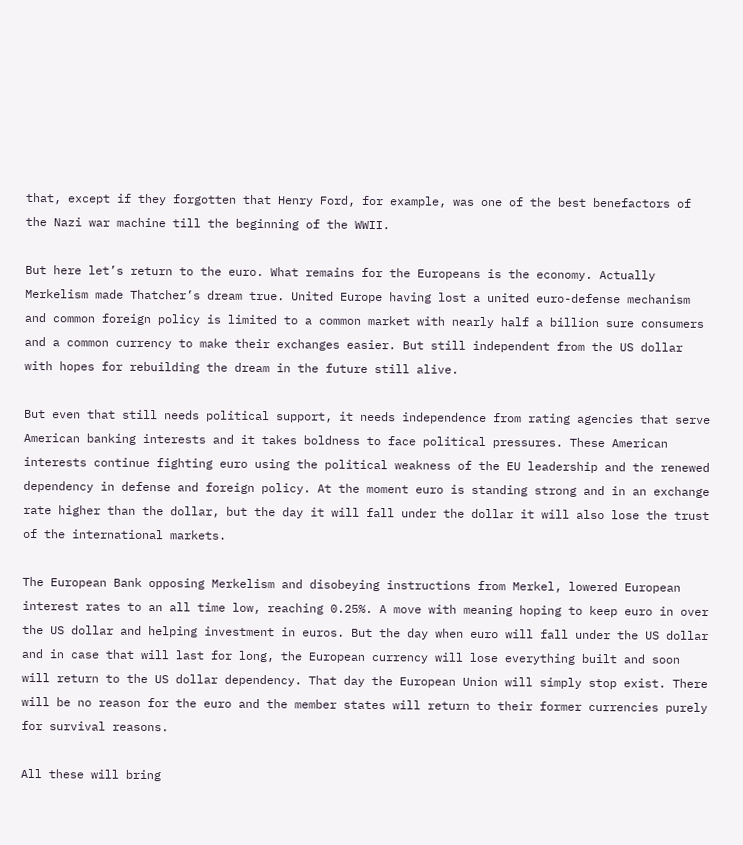that, except if they forgotten that Henry Ford, for example, was one of the best benefactors of the Nazi war machine till the beginning of the WWII.

But here let’s return to the euro. What remains for the Europeans is the economy. Actually Merkelism made Thatcher’s dream true. United Europe having lost a united euro-defense mechanism and common foreign policy is limited to a common market with nearly half a billion sure consumers and a common currency to make their exchanges easier. But still independent from the US dollar with hopes for rebuilding the dream in the future still alive.

But even that still needs political support, it needs independence from rating agencies that serve American banking interests and it takes boldness to face political pressures. These American interests continue fighting euro using the political weakness of the EU leadership and the renewed dependency in defense and foreign policy. At the moment euro is standing strong and in an exchange rate higher than the dollar, but the day it will fall under the dollar it will also lose the trust of the international markets.

The European Bank opposing Merkelism and disobeying instructions from Merkel, lowered European interest rates to an all time low, reaching 0.25%. A move with meaning hoping to keep euro in over the US dollar and helping investment in euros. But the day when euro will fall under the US dollar and in case that will last for long, the European currency will lose everything built and soon will return to the US dollar dependency. That day the European Union will simply stop exist. There will be no reason for the euro and the member states will return to their former currencies purely for survival reasons.

All these will bring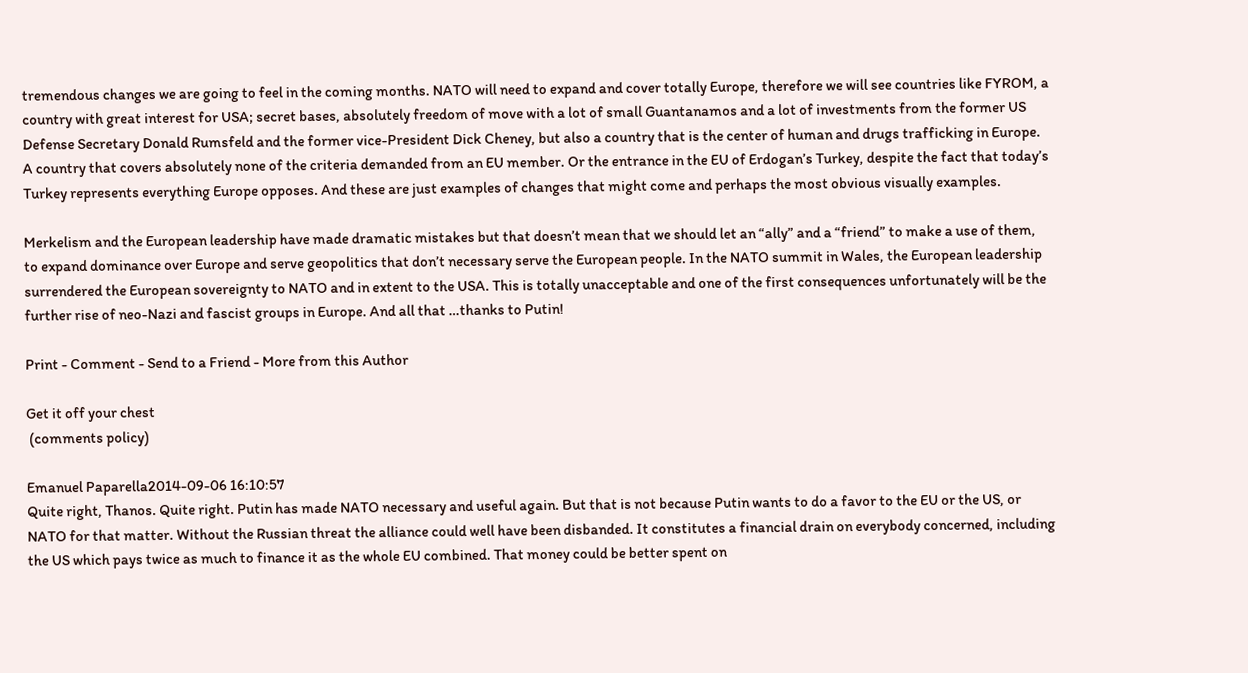tremendous changes we are going to feel in the coming months. NATO will need to expand and cover totally Europe, therefore we will see countries like FYROM, a country with great interest for USA; secret bases, absolutely freedom of move with a lot of small Guantanamos and a lot of investments from the former US Defense Secretary Donald Rumsfeld and the former vice-President Dick Cheney, but also a country that is the center of human and drugs trafficking in Europe. A country that covers absolutely none of the criteria demanded from an EU member. Or the entrance in the EU of Erdogan’s Turkey, despite the fact that today’s Turkey represents everything Europe opposes. And these are just examples of changes that might come and perhaps the most obvious visually examples.

Merkelism and the European leadership have made dramatic mistakes but that doesn’t mean that we should let an “ally” and a “friend” to make a use of them, to expand dominance over Europe and serve geopolitics that don’t necessary serve the European people. In the NATO summit in Wales, the European leadership surrendered the European sovereignty to NATO and in extent to the USA. This is totally unacceptable and one of the first consequences unfortunately will be the further rise of neo-Nazi and fascist groups in Europe. And all that …thanks to Putin!

Print - Comment - Send to a Friend - More from this Author

Get it off your chest
 (comments policy)

Emanuel Paparella2014-09-06 16:10:57
Quite right, Thanos. Quite right. Putin has made NATO necessary and useful again. But that is not because Putin wants to do a favor to the EU or the US, or NATO for that matter. Without the Russian threat the alliance could well have been disbanded. It constitutes a financial drain on everybody concerned, including the US which pays twice as much to finance it as the whole EU combined. That money could be better spent on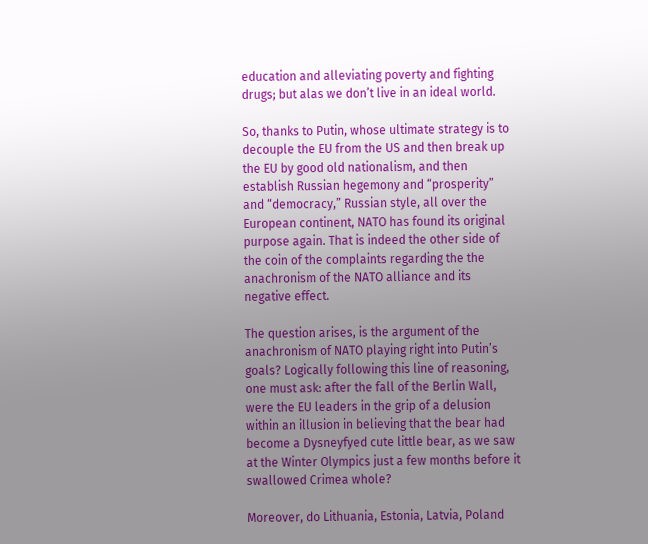education and alleviating poverty and fighting drugs; but alas we don’t live in an ideal world.

So, thanks to Putin, whose ultimate strategy is to decouple the EU from the US and then break up the EU by good old nationalism, and then establish Russian hegemony and “prosperity” and “democracy,” Russian style, all over the European continent, NATO has found its original purpose again. That is indeed the other side of the coin of the complaints regarding the the anachronism of the NATO alliance and its negative effect.

The question arises, is the argument of the anachronism of NATO playing right into Putin’s goals? Logically following this line of reasoning, one must ask: after the fall of the Berlin Wall, were the EU leaders in the grip of a delusion within an illusion in believing that the bear had become a Dysneyfyed cute little bear, as we saw at the Winter Olympics just a few months before it swallowed Crimea whole?

Moreover, do Lithuania, Estonia, Latvia, Poland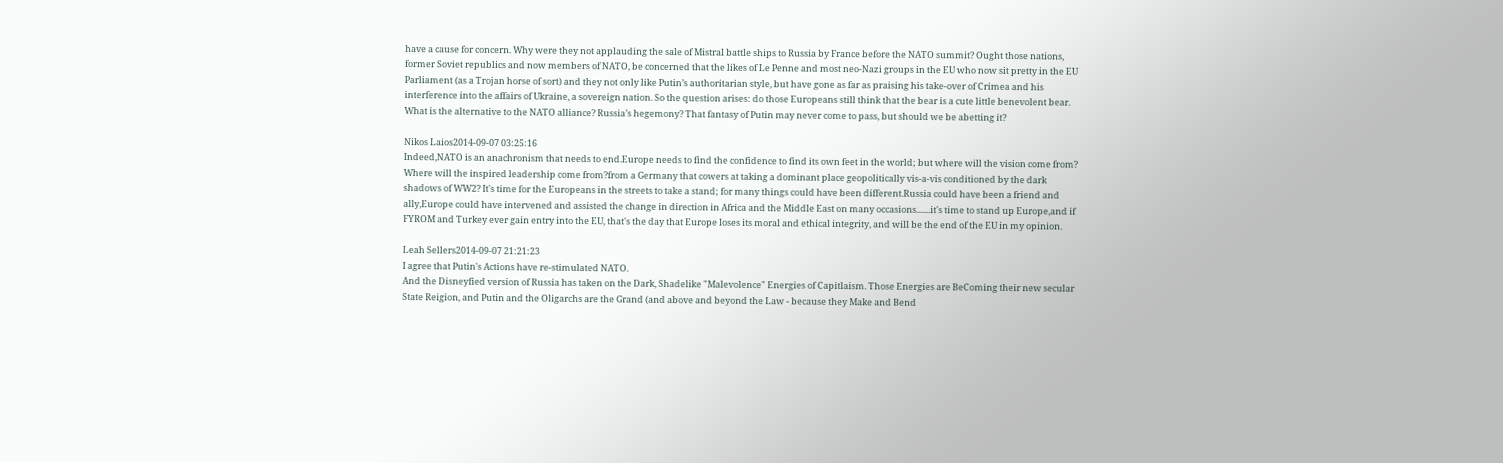have a cause for concern. Why were they not applauding the sale of Mistral battle ships to Russia by France before the NATO summit? Ought those nations, former Soviet republics and now members of NATO, be concerned that the likes of Le Penne and most neo-Nazi groups in the EU who now sit pretty in the EU Parliament (as a Trojan horse of sort) and they not only like Putin’s authoritarian style, but have gone as far as praising his take-over of Crimea and his interference into the affairs of Ukraine, a sovereign nation. So the question arises: do those Europeans still think that the bear is a cute little benevolent bear. What is the alternative to the NATO alliance? Russia’s hegemony? That fantasy of Putin may never come to pass, but should we be abetting it?

Nikos Laios2014-09-07 03:25:16
Indeed,NATO is an anachronism that needs to end.Europe needs to find the confidence to find its own feet in the world; but where will the vision come from? Where will the inspired leadership come from?from a Germany that cowers at taking a dominant place geopolitically vis-a-vis conditioned by the dark shadows of WW2? It's time for the Europeans in the streets to take a stand; for many things could have been different.Russia could have been a friend and ally,Europe could have intervened and assisted the change in direction in Africa and the Middle East on many occasions.......it's time to stand up Europe,and if FYROM and Turkey ever gain entry into the EU, that's the day that Europe loses its moral and ethical integrity, and will be the end of the EU in my opinion.

Leah Sellers2014-09-07 21:21:23
I agree that Putin's Actions have re-stimulated NATO.
And the Disneyfied version of Russia has taken on the Dark, Shadelike "Malevolence" Energies of Capitlaism. Those Energies are BeComing their new secular State Reigion, and Putin and the Oligarchs are the Grand (and above and beyond the Law - because they Make and Bend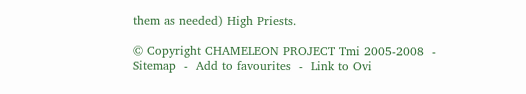them as needed) High Priests.

© Copyright CHAMELEON PROJECT Tmi 2005-2008  -  Sitemap  -  Add to favourites  -  Link to Ovi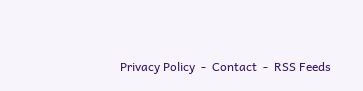Privacy Policy  -  Contact  -  RSS Feeds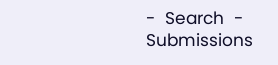-  Search  -  Submissions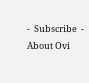-  Subscribe  -  About Ovi